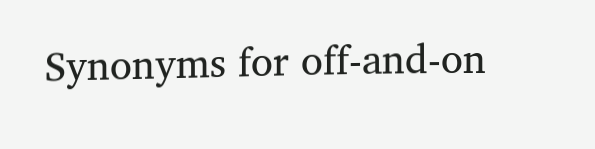Synonyms for off-and-on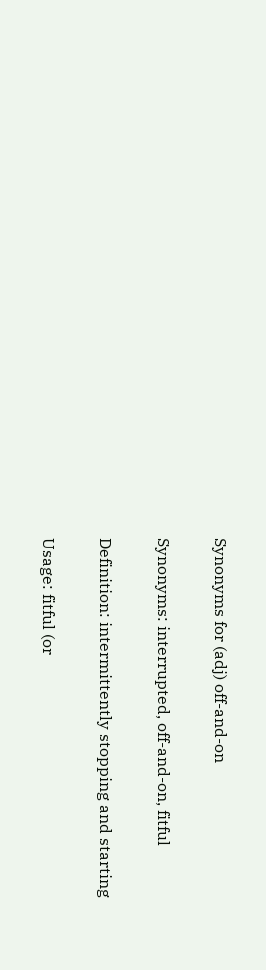Synonyms for (adj) off-and-on

Synonyms: interrupted, off-and-on, fitful

Definition: intermittently stopping and starting

Usage: fitful (or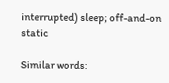interrupted) sleep; off-and-on static

Similar words: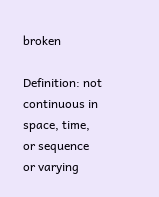broken

Definition: not continuous in space, time, or sequence or varying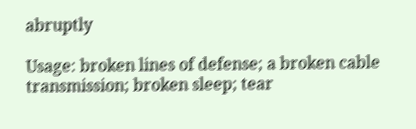abruptly

Usage: broken lines of defense; a broken cable transmission; broken sleep; tear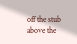off the stub above the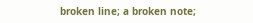broken line; a broken note;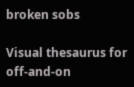broken sobs

Visual thesaurus for off-and-on